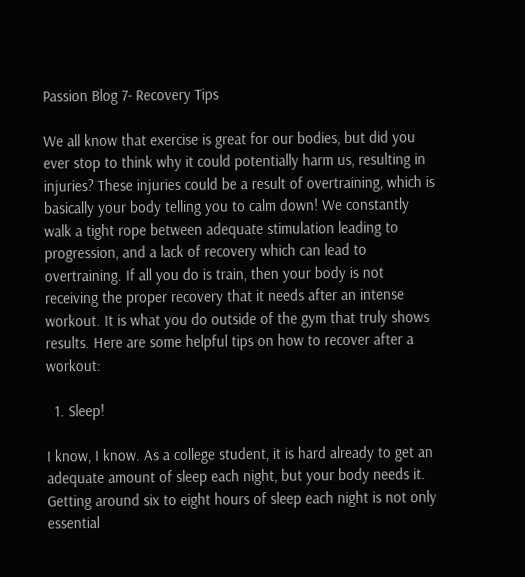Passion Blog 7- Recovery Tips

We all know that exercise is great for our bodies, but did you ever stop to think why it could potentially harm us, resulting in injuries? These injuries could be a result of overtraining, which is basically your body telling you to calm down! We constantly walk a tight rope between adequate stimulation leading to progression, and a lack of recovery which can lead to overtraining. If all you do is train, then your body is not receiving the proper recovery that it needs after an intense workout. It is what you do outside of the gym that truly shows results. Here are some helpful tips on how to recover after a workout:

  1. Sleep!

I know, I know. As a college student, it is hard already to get an adequate amount of sleep each night, but your body needs it. Getting around six to eight hours of sleep each night is not only essential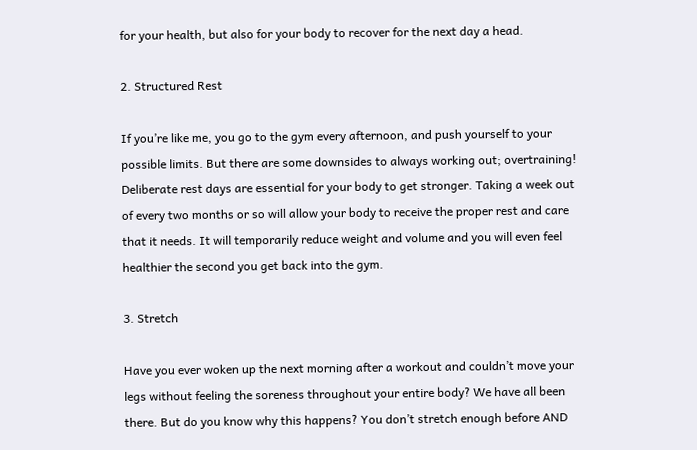for your health, but also for your body to recover for the next day a head.

2. Structured Rest

If you’re like me, you go to the gym every afternoon, and push yourself to your possible limits. But there are some downsides to always working out; overtraining! Deliberate rest days are essential for your body to get stronger. Taking a week out of every two months or so will allow your body to receive the proper rest and care that it needs. It will temporarily reduce weight and volume and you will even feel healthier the second you get back into the gym.

3. Stretch

Have you ever woken up the next morning after a workout and couldn’t move your legs without feeling the soreness throughout your entire body? We have all been there. But do you know why this happens? You don’t stretch enough before AND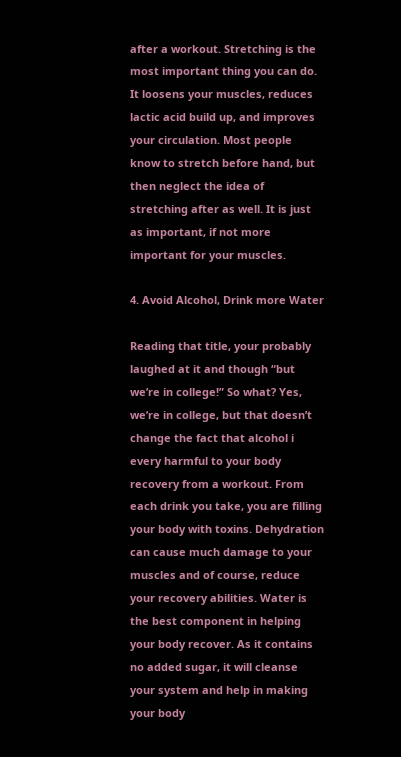after a workout. Stretching is the most important thing you can do. It loosens your muscles, reduces lactic acid build up, and improves your circulation. Most people know to stretch before hand, but then neglect the idea of stretching after as well. It is just as important, if not more important for your muscles.

4. Avoid Alcohol, Drink more Water

Reading that title, your probably laughed at it and though “but we’re in college!” So what? Yes, we’re in college, but that doesn’t change the fact that alcohol i every harmful to your body recovery from a workout. From each drink you take, you are filling your body with toxins. Dehydration can cause much damage to your muscles and of course, reduce your recovery abilities. Water is the best component in helping your body recover. As it contains no added sugar, it will cleanse your system and help in making your body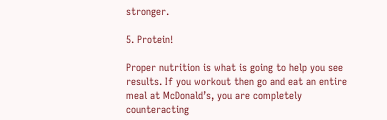stronger.

5. Protein!

Proper nutrition is what is going to help you see results. If you workout then go and eat an entire meal at McDonald’s, you are completely counteracting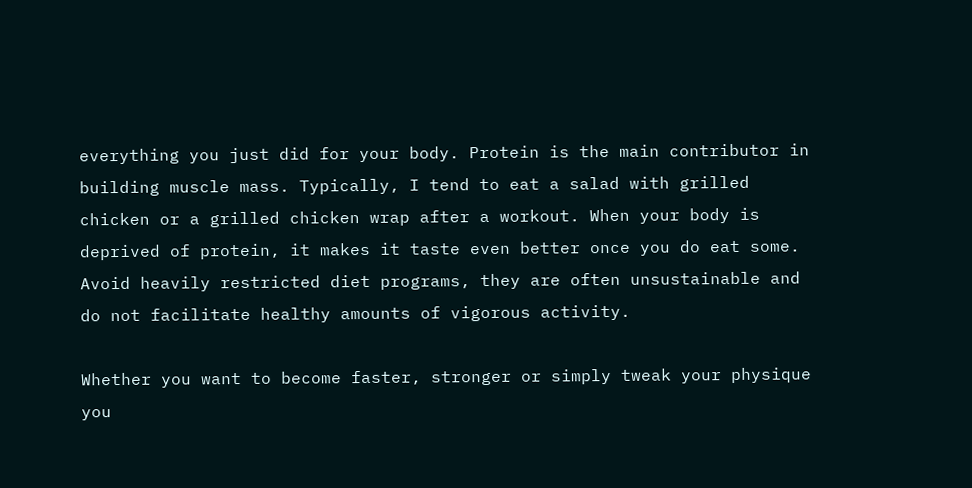everything you just did for your body. Protein is the main contributor in building muscle mass. Typically, I tend to eat a salad with grilled chicken or a grilled chicken wrap after a workout. When your body is deprived of protein, it makes it taste even better once you do eat some. Avoid heavily restricted diet programs, they are often unsustainable and do not facilitate healthy amounts of vigorous activity.

Whether you want to become faster, stronger or simply tweak your physique you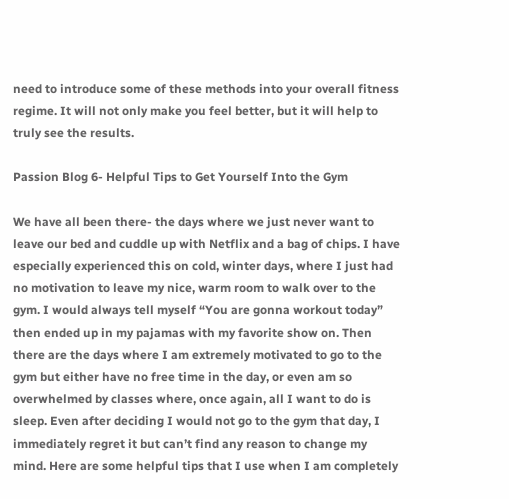need to introduce some of these methods into your overall fitness regime. It will not only make you feel better, but it will help to truly see the results.

Passion Blog 6- Helpful Tips to Get Yourself Into the Gym

We have all been there- the days where we just never want to leave our bed and cuddle up with Netflix and a bag of chips. I have especially experienced this on cold, winter days, where I just had no motivation to leave my nice, warm room to walk over to the gym. I would always tell myself “You are gonna workout today” then ended up in my pajamas with my favorite show on. Then there are the days where I am extremely motivated to go to the gym but either have no free time in the day, or even am so overwhelmed by classes where, once again, all I want to do is sleep. Even after deciding I would not go to the gym that day, I immediately regret it but can’t find any reason to change my mind. Here are some helpful tips that I use when I am completely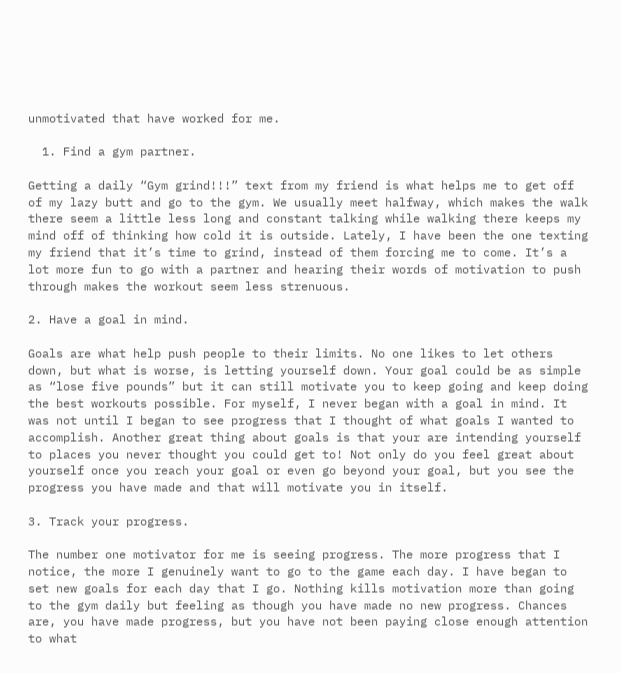unmotivated that have worked for me.

  1. Find a gym partner.

Getting a daily “Gym grind!!!” text from my friend is what helps me to get off of my lazy butt and go to the gym. We usually meet halfway, which makes the walk there seem a little less long and constant talking while walking there keeps my mind off of thinking how cold it is outside. Lately, I have been the one texting my friend that it’s time to grind, instead of them forcing me to come. It’s a lot more fun to go with a partner and hearing their words of motivation to push through makes the workout seem less strenuous.

2. Have a goal in mind.

Goals are what help push people to their limits. No one likes to let others down, but what is worse, is letting yourself down. Your goal could be as simple as “lose five pounds” but it can still motivate you to keep going and keep doing the best workouts possible. For myself, I never began with a goal in mind. It was not until I began to see progress that I thought of what goals I wanted to accomplish. Another great thing about goals is that your are intending yourself to places you never thought you could get to! Not only do you feel great about yourself once you reach your goal or even go beyond your goal, but you see the progress you have made and that will motivate you in itself.

3. Track your progress.

The number one motivator for me is seeing progress. The more progress that I notice, the more I genuinely want to go to the game each day. I have began to set new goals for each day that I go. Nothing kills motivation more than going to the gym daily but feeling as though you have made no new progress. Chances are, you have made progress, but you have not been paying close enough attention to what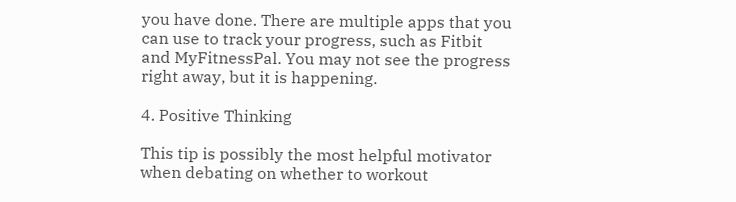you have done. There are multiple apps that you can use to track your progress, such as Fitbit and MyFitnessPal. You may not see the progress right away, but it is happening.

4. Positive Thinking

This tip is possibly the most helpful motivator when debating on whether to workout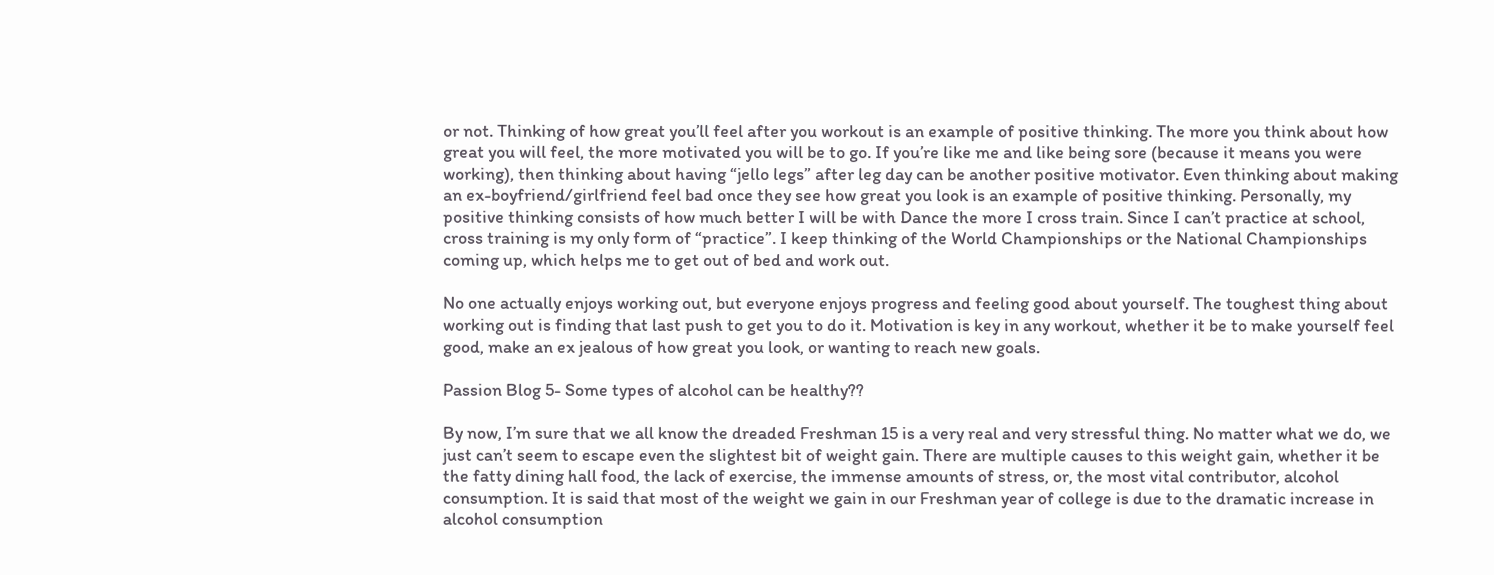or not. Thinking of how great you’ll feel after you workout is an example of positive thinking. The more you think about how great you will feel, the more motivated you will be to go. If you’re like me and like being sore (because it means you were working), then thinking about having “jello legs” after leg day can be another positive motivator. Even thinking about making an ex-boyfriend/girlfriend feel bad once they see how great you look is an example of positive thinking. Personally, my positive thinking consists of how much better I will be with Dance the more I cross train. Since I can’t practice at school, cross training is my only form of “practice”. I keep thinking of the World Championships or the National Championships coming up, which helps me to get out of bed and work out.

No one actually enjoys working out, but everyone enjoys progress and feeling good about yourself. The toughest thing about working out is finding that last push to get you to do it. Motivation is key in any workout, whether it be to make yourself feel good, make an ex jealous of how great you look, or wanting to reach new goals.

Passion Blog 5- Some types of alcohol can be healthy??

By now, I’m sure that we all know the dreaded Freshman 15 is a very real and very stressful thing. No matter what we do, we just can’t seem to escape even the slightest bit of weight gain. There are multiple causes to this weight gain, whether it be the fatty dining hall food, the lack of exercise, the immense amounts of stress, or, the most vital contributor, alcohol consumption. It is said that most of the weight we gain in our Freshman year of college is due to the dramatic increase in alcohol consumption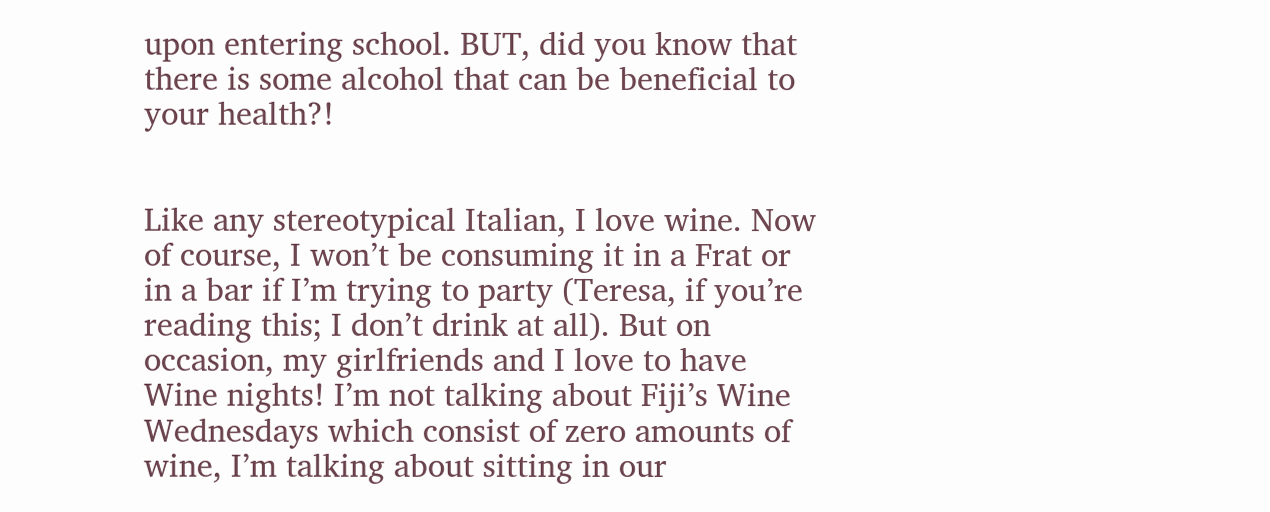upon entering school. BUT, did you know that there is some alcohol that can be beneficial to your health?!


Like any stereotypical Italian, I love wine. Now of course, I won’t be consuming it in a Frat or in a bar if I’m trying to party (Teresa, if you’re reading this; I don’t drink at all). But on occasion, my girlfriends and I love to have Wine nights! I’m not talking about Fiji’s Wine Wednesdays which consist of zero amounts of wine, I’m talking about sitting in our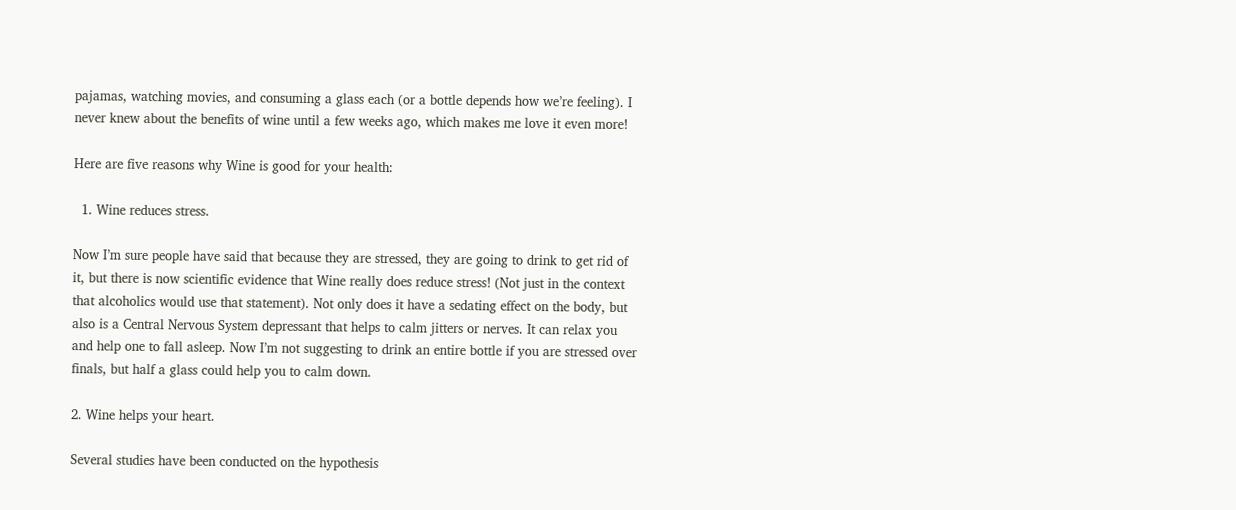pajamas, watching movies, and consuming a glass each (or a bottle depends how we’re feeling). I never knew about the benefits of wine until a few weeks ago, which makes me love it even more!

Here are five reasons why Wine is good for your health:

  1. Wine reduces stress.

Now I’m sure people have said that because they are stressed, they are going to drink to get rid of it, but there is now scientific evidence that Wine really does reduce stress! (Not just in the context that alcoholics would use that statement). Not only does it have a sedating effect on the body, but also is a Central Nervous System depressant that helps to calm jitters or nerves. It can relax you and help one to fall asleep. Now I’m not suggesting to drink an entire bottle if you are stressed over finals, but half a glass could help you to calm down.

2. Wine helps your heart.

Several studies have been conducted on the hypothesis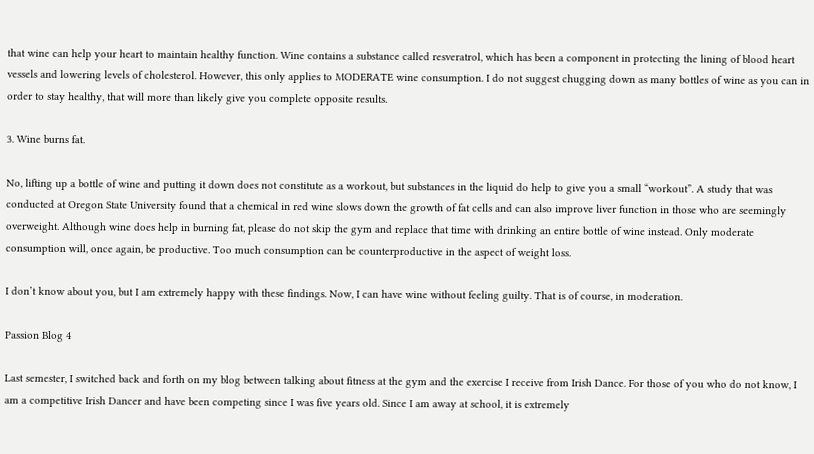that wine can help your heart to maintain healthy function. Wine contains a substance called resveratrol, which has been a component in protecting the lining of blood heart vessels and lowering levels of cholesterol. However, this only applies to MODERATE wine consumption. I do not suggest chugging down as many bottles of wine as you can in order to stay healthy, that will more than likely give you complete opposite results.

3. Wine burns fat.

No, lifting up a bottle of wine and putting it down does not constitute as a workout, but substances in the liquid do help to give you a small “workout”. A study that was conducted at Oregon State University found that a chemical in red wine slows down the growth of fat cells and can also improve liver function in those who are seemingly overweight. Although wine does help in burning fat, please do not skip the gym and replace that time with drinking an entire bottle of wine instead. Only moderate consumption will, once again, be productive. Too much consumption can be counterproductive in the aspect of weight loss.

I don’t know about you, but I am extremely happy with these findings. Now, I can have wine without feeling guilty. That is of course, in moderation.

Passion Blog 4

Last semester, I switched back and forth on my blog between talking about fitness at the gym and the exercise I receive from Irish Dance. For those of you who do not know, I am a competitive Irish Dancer and have been competing since I was five years old. Since I am away at school, it is extremely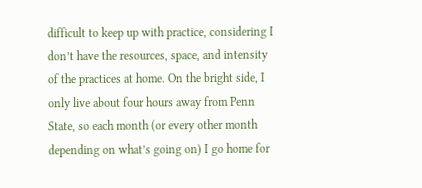difficult to keep up with practice, considering I don’t have the resources, space, and intensity of the practices at home. On the bright side, I only live about four hours away from Penn State, so each month (or every other month depending on what’s going on) I go home for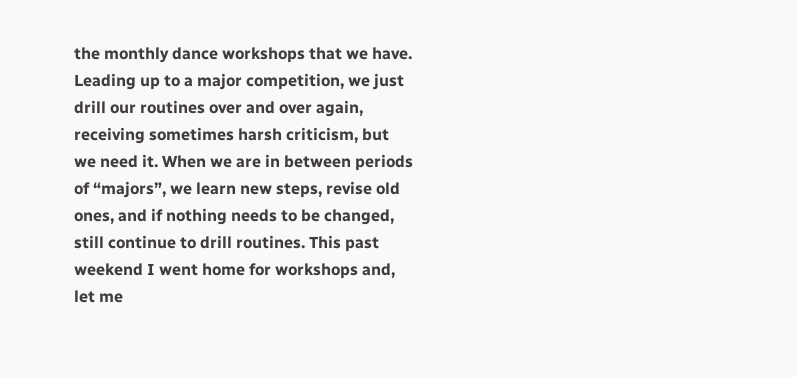the monthly dance workshops that we have. Leading up to a major competition, we just drill our routines over and over again, receiving sometimes harsh criticism, but we need it. When we are in between periods of “majors”, we learn new steps, revise old ones, and if nothing needs to be changed, still continue to drill routines. This past weekend I went home for workshops and, let me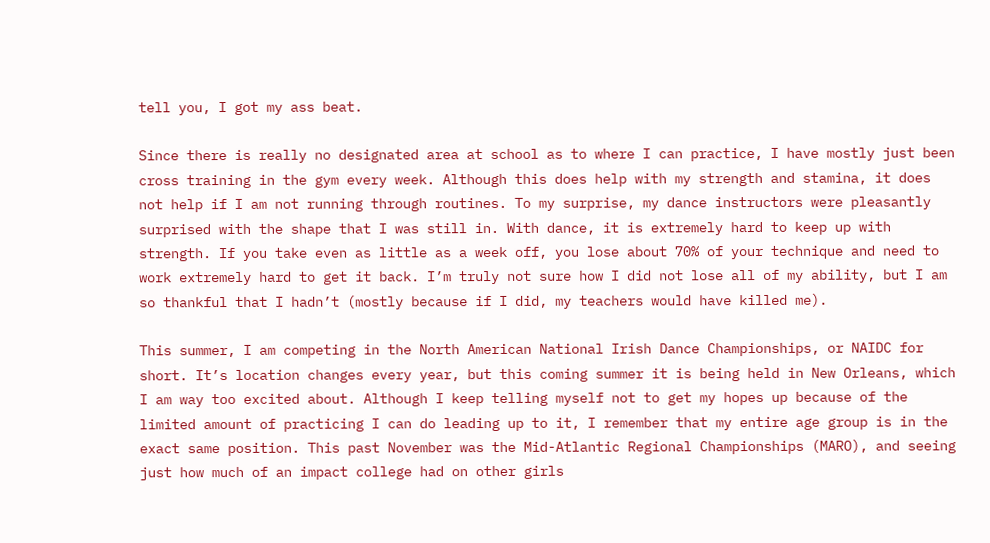tell you, I got my ass beat.

Since there is really no designated area at school as to where I can practice, I have mostly just been cross training in the gym every week. Although this does help with my strength and stamina, it does not help if I am not running through routines. To my surprise, my dance instructors were pleasantly surprised with the shape that I was still in. With dance, it is extremely hard to keep up with strength. If you take even as little as a week off, you lose about 70% of your technique and need to work extremely hard to get it back. I’m truly not sure how I did not lose all of my ability, but I am so thankful that I hadn’t (mostly because if I did, my teachers would have killed me).

This summer, I am competing in the North American National Irish Dance Championships, or NAIDC for short. It’s location changes every year, but this coming summer it is being held in New Orleans, which I am way too excited about. Although I keep telling myself not to get my hopes up because of the limited amount of practicing I can do leading up to it, I remember that my entire age group is in the exact same position. This past November was the Mid-Atlantic Regional Championships (MARO), and seeing just how much of an impact college had on other girls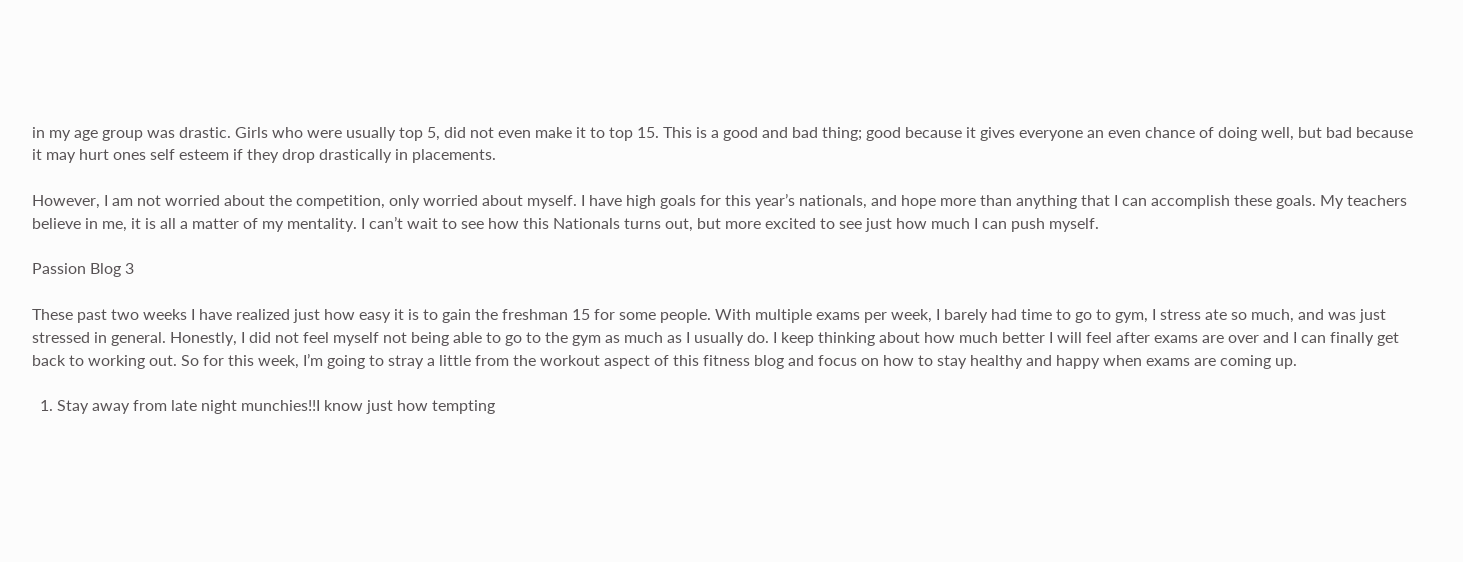in my age group was drastic. Girls who were usually top 5, did not even make it to top 15. This is a good and bad thing; good because it gives everyone an even chance of doing well, but bad because it may hurt ones self esteem if they drop drastically in placements.

However, I am not worried about the competition, only worried about myself. I have high goals for this year’s nationals, and hope more than anything that I can accomplish these goals. My teachers believe in me, it is all a matter of my mentality. I can’t wait to see how this Nationals turns out, but more excited to see just how much I can push myself.

Passion Blog 3

These past two weeks I have realized just how easy it is to gain the freshman 15 for some people. With multiple exams per week, I barely had time to go to gym, I stress ate so much, and was just stressed in general. Honestly, I did not feel myself not being able to go to the gym as much as I usually do. I keep thinking about how much better I will feel after exams are over and I can finally get back to working out. So for this week, I’m going to stray a little from the workout aspect of this fitness blog and focus on how to stay healthy and happy when exams are coming up.

  1. Stay away from late night munchies!!I know just how tempting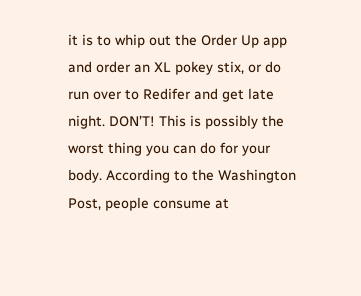it is to whip out the Order Up app and order an XL pokey stix, or do run over to Redifer and get late night. DON’T! This is possibly the worst thing you can do for your body. According to the Washington Post, people consume at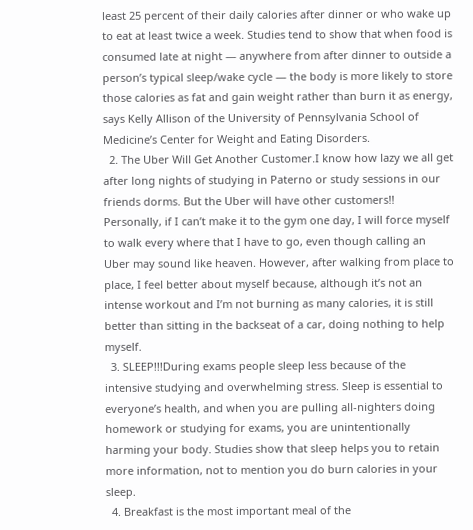least 25 percent of their daily calories after dinner or who wake up to eat at least twice a week. Studies tend to show that when food is consumed late at night — anywhere from after dinner to outside a person’s typical sleep/wake cycle — the body is more likely to store those calories as fat and gain weight rather than burn it as energy, says Kelly Allison of the University of Pennsylvania School of Medicine’s Center for Weight and Eating Disorders.
  2. The Uber Will Get Another Customer.I know how lazy we all get after long nights of studying in Paterno or study sessions in our friends dorms. But the Uber will have other customers!! Personally, if I can’t make it to the gym one day, I will force myself to walk every where that I have to go, even though calling an Uber may sound like heaven. However, after walking from place to place, I feel better about myself because, although it’s not an intense workout and I’m not burning as many calories, it is still better than sitting in the backseat of a car, doing nothing to help myself.
  3. SLEEP!!!During exams people sleep less because of the intensive studying and overwhelming stress. Sleep is essential to everyone’s health, and when you are pulling all-nighters doing homework or studying for exams, you are unintentionally harming your body. Studies show that sleep helps you to retain more information, not to mention you do burn calories in your sleep.
  4. Breakfast is the most important meal of the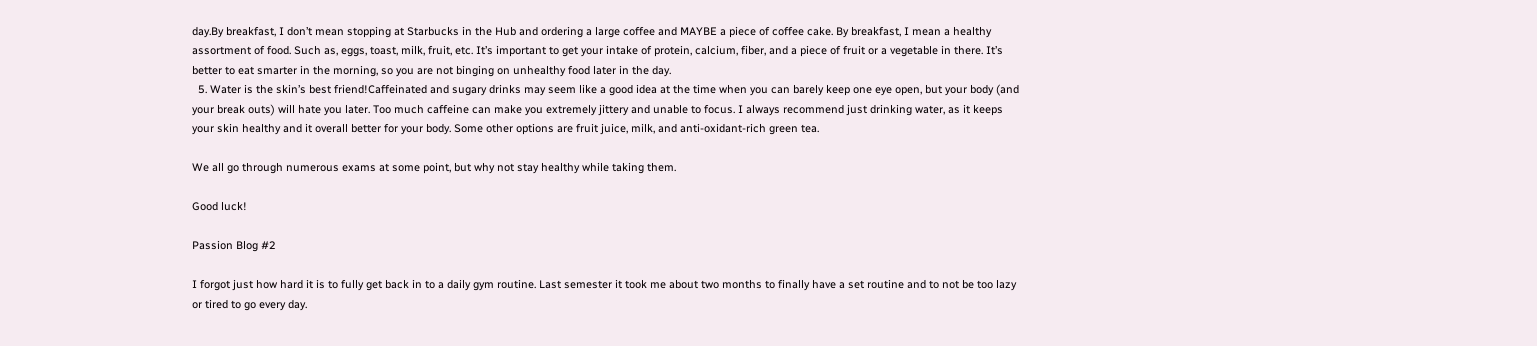day.By breakfast, I don’t mean stopping at Starbucks in the Hub and ordering a large coffee and MAYBE a piece of coffee cake. By breakfast, I mean a healthy assortment of food. Such as, eggs, toast, milk, fruit, etc. It’s important to get your intake of protein, calcium, fiber, and a piece of fruit or a vegetable in there. It’s better to eat smarter in the morning, so you are not binging on unhealthy food later in the day.
  5. Water is the skin’s best friend!Caffeinated and sugary drinks may seem like a good idea at the time when you can barely keep one eye open, but your body (and your break outs) will hate you later. Too much caffeine can make you extremely jittery and unable to focus. I always recommend just drinking water, as it keeps your skin healthy and it overall better for your body. Some other options are fruit juice, milk, and anti-oxidant-rich green tea.

We all go through numerous exams at some point, but why not stay healthy while taking them.

Good luck!

Passion Blog #2

I forgot just how hard it is to fully get back in to a daily gym routine. Last semester it took me about two months to finally have a set routine and to not be too lazy or tired to go every day.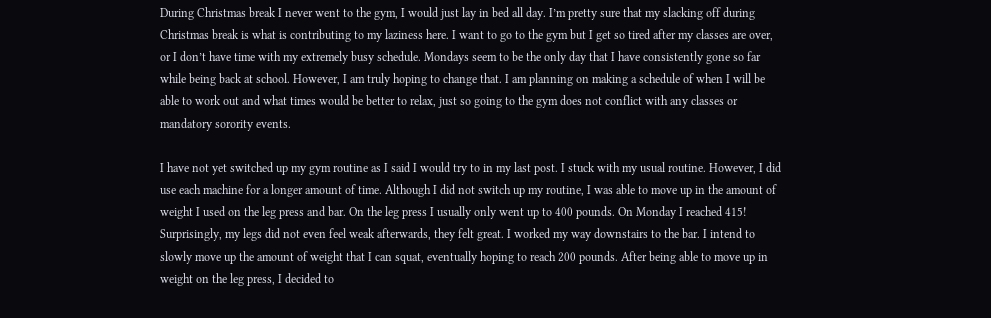During Christmas break I never went to the gym, I would just lay in bed all day. I’m pretty sure that my slacking off during Christmas break is what is contributing to my laziness here. I want to go to the gym but I get so tired after my classes are over, or I don’t have time with my extremely busy schedule. Mondays seem to be the only day that I have consistently gone so far while being back at school. However, I am truly hoping to change that. I am planning on making a schedule of when I will be able to work out and what times would be better to relax, just so going to the gym does not conflict with any classes or mandatory sorority events.

I have not yet switched up my gym routine as I said I would try to in my last post. I stuck with my usual routine. However, I did use each machine for a longer amount of time. Although I did not switch up my routine, I was able to move up in the amount of weight I used on the leg press and bar. On the leg press I usually only went up to 400 pounds. On Monday I reached 415! Surprisingly, my legs did not even feel weak afterwards, they felt great. I worked my way downstairs to the bar. I intend to slowly move up the amount of weight that I can squat, eventually hoping to reach 200 pounds. After being able to move up in weight on the leg press, I decided to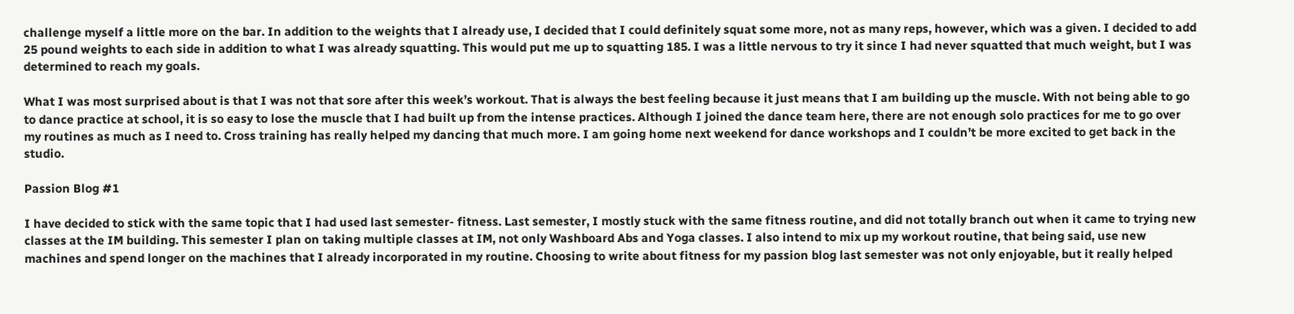challenge myself a little more on the bar. In addition to the weights that I already use, I decided that I could definitely squat some more, not as many reps, however, which was a given. I decided to add 25 pound weights to each side in addition to what I was already squatting. This would put me up to squatting 185. I was a little nervous to try it since I had never squatted that much weight, but I was determined to reach my goals.

What I was most surprised about is that I was not that sore after this week’s workout. That is always the best feeling because it just means that I am building up the muscle. With not being able to go to dance practice at school, it is so easy to lose the muscle that I had built up from the intense practices. Although I joined the dance team here, there are not enough solo practices for me to go over my routines as much as I need to. Cross training has really helped my dancing that much more. I am going home next weekend for dance workshops and I couldn’t be more excited to get back in the studio.

Passion Blog #1

I have decided to stick with the same topic that I had used last semester- fitness. Last semester, I mostly stuck with the same fitness routine, and did not totally branch out when it came to trying new classes at the IM building. This semester I plan on taking multiple classes at IM, not only Washboard Abs and Yoga classes. I also intend to mix up my workout routine, that being said, use new machines and spend longer on the machines that I already incorporated in my routine. Choosing to write about fitness for my passion blog last semester was not only enjoyable, but it really helped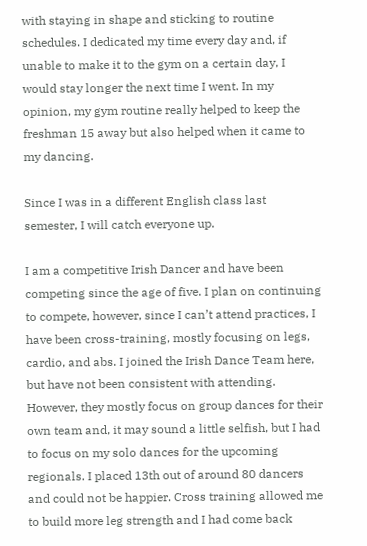with staying in shape and sticking to routine schedules. I dedicated my time every day and, if unable to make it to the gym on a certain day, I would stay longer the next time I went. In my opinion, my gym routine really helped to keep the freshman 15 away but also helped when it came to my dancing.

Since I was in a different English class last semester, I will catch everyone up.

I am a competitive Irish Dancer and have been competing since the age of five. I plan on continuing to compete, however, since I can’t attend practices, I have been cross-training, mostly focusing on legs, cardio, and abs. I joined the Irish Dance Team here, but have not been consistent with attending. However, they mostly focus on group dances for their own team and, it may sound a little selfish, but I had to focus on my solo dances for the upcoming regionals. I placed 13th out of around 80 dancers and could not be happier. Cross training allowed me to build more leg strength and I had come back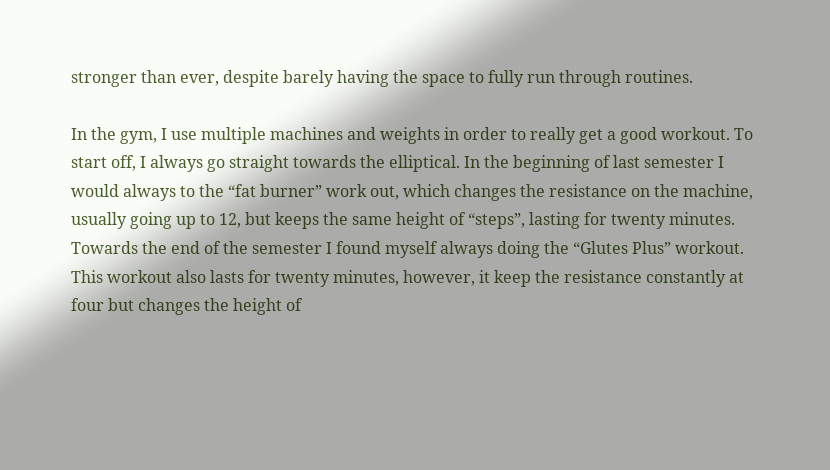stronger than ever, despite barely having the space to fully run through routines.

In the gym, I use multiple machines and weights in order to really get a good workout. To start off, I always go straight towards the elliptical. In the beginning of last semester I would always to the “fat burner” work out, which changes the resistance on the machine, usually going up to 12, but keeps the same height of “steps”, lasting for twenty minutes. Towards the end of the semester I found myself always doing the “Glutes Plus” workout. This workout also lasts for twenty minutes, however, it keep the resistance constantly at four but changes the height of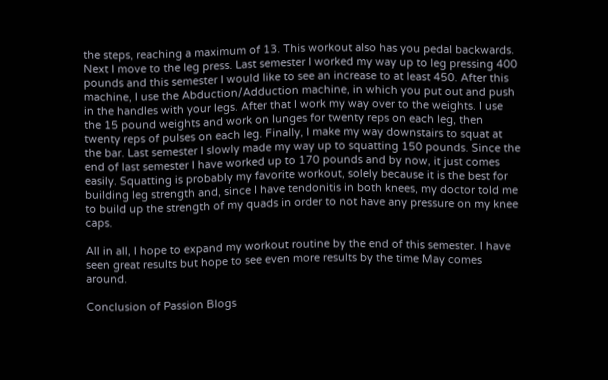the steps, reaching a maximum of 13. This workout also has you pedal backwards. Next I move to the leg press. Last semester I worked my way up to leg pressing 400 pounds and this semester I would like to see an increase to at least 450. After this machine, I use the Abduction/Adduction machine, in which you put out and push in the handles with your legs. After that I work my way over to the weights. I use the 15 pound weights and work on lunges for twenty reps on each leg, then twenty reps of pulses on each leg. Finally, I make my way downstairs to squat at the bar. Last semester I slowly made my way up to squatting 150 pounds. Since the end of last semester I have worked up to 170 pounds and by now, it just comes easily. Squatting is probably my favorite workout, solely because it is the best for building leg strength and, since I have tendonitis in both knees, my doctor told me to build up the strength of my quads in order to not have any pressure on my knee caps.

All in all, I hope to expand my workout routine by the end of this semester. I have seen great results but hope to see even more results by the time May comes around.

Conclusion of Passion Blogs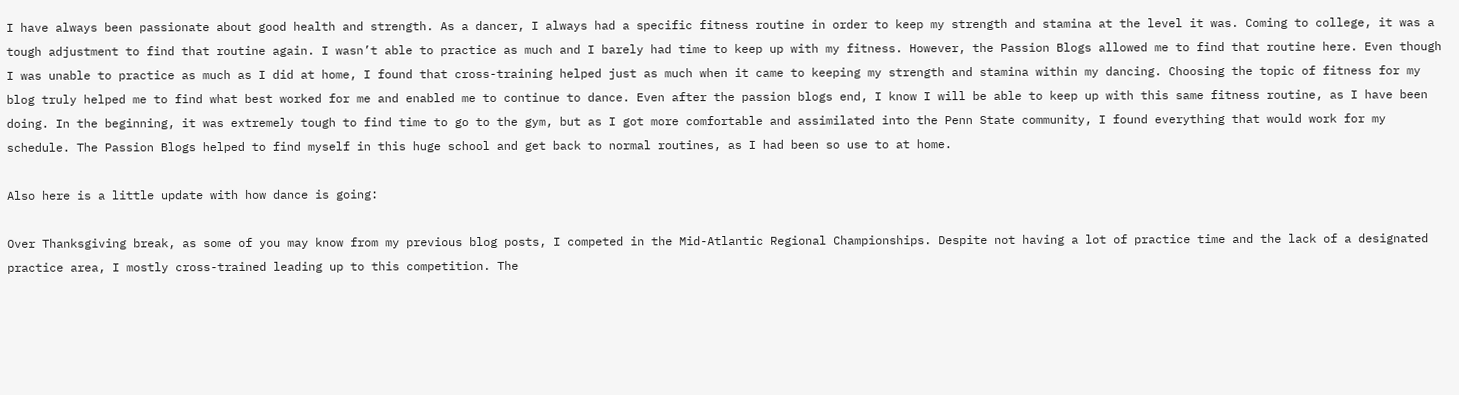I have always been passionate about good health and strength. As a dancer, I always had a specific fitness routine in order to keep my strength and stamina at the level it was. Coming to college, it was a tough adjustment to find that routine again. I wasn’t able to practice as much and I barely had time to keep up with my fitness. However, the Passion Blogs allowed me to find that routine here. Even though I was unable to practice as much as I did at home, I found that cross-training helped just as much when it came to keeping my strength and stamina within my dancing. Choosing the topic of fitness for my blog truly helped me to find what best worked for me and enabled me to continue to dance. Even after the passion blogs end, I know I will be able to keep up with this same fitness routine, as I have been doing. In the beginning, it was extremely tough to find time to go to the gym, but as I got more comfortable and assimilated into the Penn State community, I found everything that would work for my schedule. The Passion Blogs helped to find myself in this huge school and get back to normal routines, as I had been so use to at home.

Also here is a little update with how dance is going:

Over Thanksgiving break, as some of you may know from my previous blog posts, I competed in the Mid-Atlantic Regional Championships. Despite not having a lot of practice time and the lack of a designated practice area, I mostly cross-trained leading up to this competition. The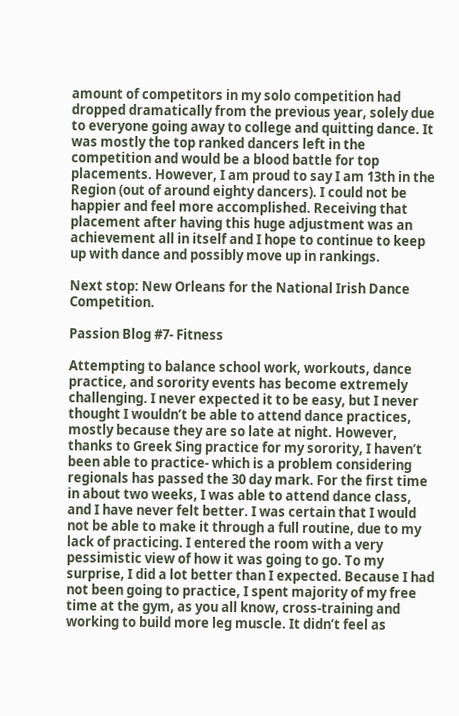amount of competitors in my solo competition had dropped dramatically from the previous year, solely due to everyone going away to college and quitting dance. It was mostly the top ranked dancers left in the competition and would be a blood battle for top placements. However, I am proud to say I am 13th in the Region (out of around eighty dancers). I could not be happier and feel more accomplished. Receiving that placement after having this huge adjustment was an achievement all in itself and I hope to continue to keep up with dance and possibly move up in rankings.

Next stop: New Orleans for the National Irish Dance Competition.

Passion Blog #7- Fitness

Attempting to balance school work, workouts, dance practice, and sorority events has become extremely challenging. I never expected it to be easy, but I never thought I wouldn’t be able to attend dance practices, mostly because they are so late at night. However, thanks to Greek Sing practice for my sorority, I haven’t been able to practice- which is a problem considering regionals has passed the 30 day mark. For the first time in about two weeks, I was able to attend dance class, and I have never felt better. I was certain that I would not be able to make it through a full routine, due to my lack of practicing. I entered the room with a very pessimistic view of how it was going to go. To my surprise, I did a lot better than I expected. Because I had not been going to practice, I spent majority of my free time at the gym, as you all know, cross-training and working to build more leg muscle. It didn’t feel as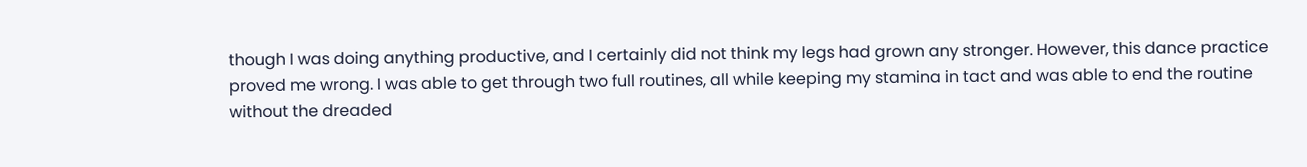though I was doing anything productive, and I certainly did not think my legs had grown any stronger. However, this dance practice proved me wrong. I was able to get through two full routines, all while keeping my stamina in tact and was able to end the routine without the dreaded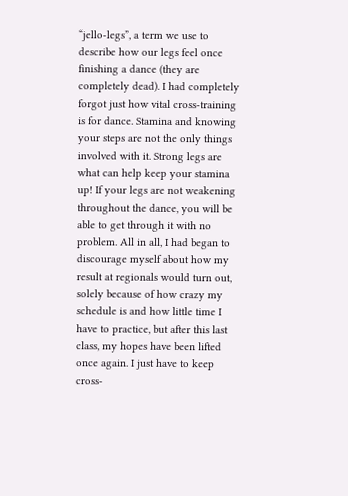“jello-legs”, a term we use to describe how our legs feel once finishing a dance (they are completely dead). I had completely forgot just how vital cross-training is for dance. Stamina and knowing your steps are not the only things involved with it. Strong legs are what can help keep your stamina up! If your legs are not weakening throughout the dance, you will be able to get through it with no problem. All in all, I had began to discourage myself about how my result at regionals would turn out, solely because of how crazy my schedule is and how little time I have to practice, but after this last class, my hopes have been lifted once again. I just have to keep cross-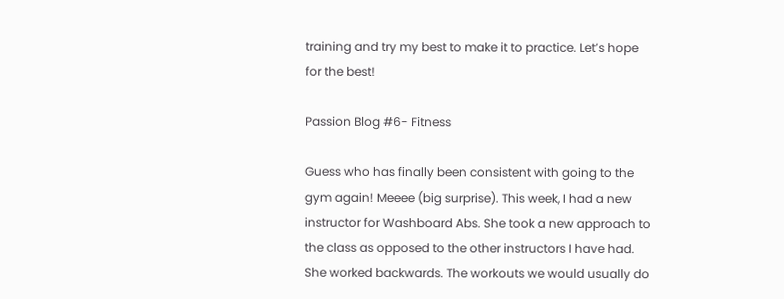training and try my best to make it to practice. Let’s hope for the best!

Passion Blog #6- Fitness

Guess who has finally been consistent with going to the gym again! Meeee (big surprise). This week, I had a new instructor for Washboard Abs. She took a new approach to the class as opposed to the other instructors I have had. She worked backwards. The workouts we would usually do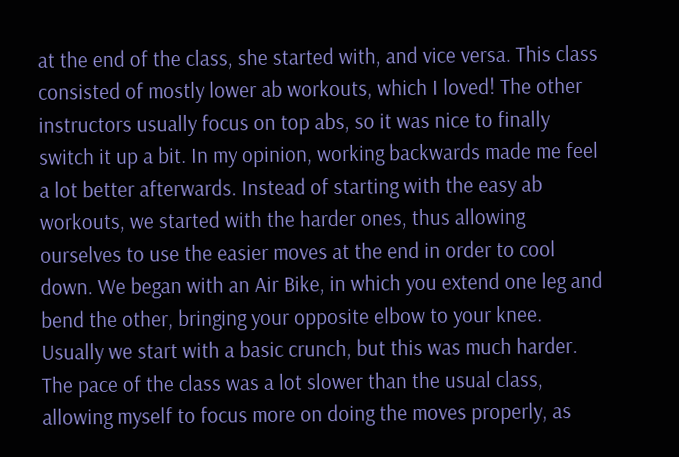at the end of the class, she started with, and vice versa. This class consisted of mostly lower ab workouts, which I loved! The other instructors usually focus on top abs, so it was nice to finally switch it up a bit. In my opinion, working backwards made me feel a lot better afterwards. Instead of starting with the easy ab workouts, we started with the harder ones, thus allowing ourselves to use the easier moves at the end in order to cool down. We began with an Air Bike, in which you extend one leg and bend the other, bringing your opposite elbow to your knee. Usually we start with a basic crunch, but this was much harder. The pace of the class was a lot slower than the usual class, allowing myself to focus more on doing the moves properly, as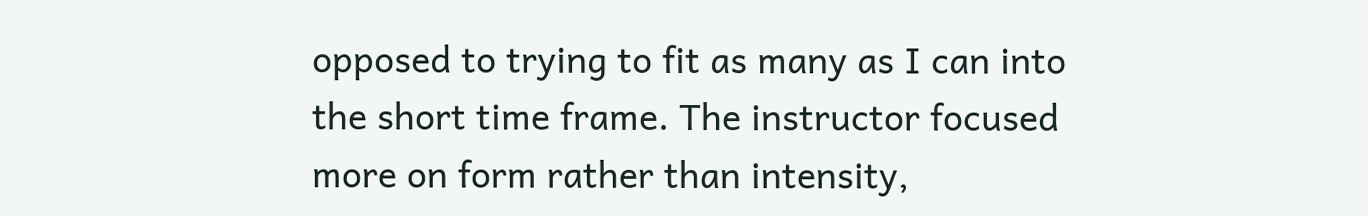opposed to trying to fit as many as I can into the short time frame. The instructor focused more on form rather than intensity,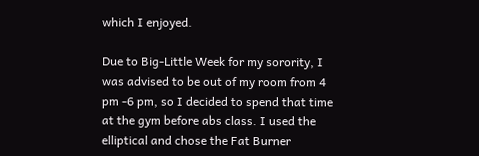which I enjoyed.

Due to Big-Little Week for my sorority, I was advised to be out of my room from 4 pm -6 pm, so I decided to spend that time at the gym before abs class. I used the elliptical and chose the Fat Burner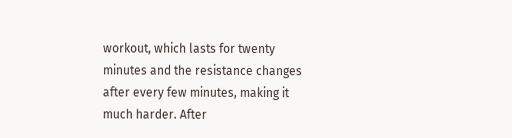workout, which lasts for twenty minutes and the resistance changes after every few minutes, making it much harder. After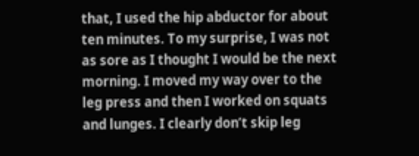that, I used the hip abductor for about ten minutes. To my surprise, I was not as sore as I thought I would be the next morning. I moved my way over to the leg press and then I worked on squats and lunges. I clearly don’t skip leg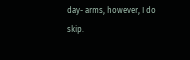day- arms, however, I do skip.